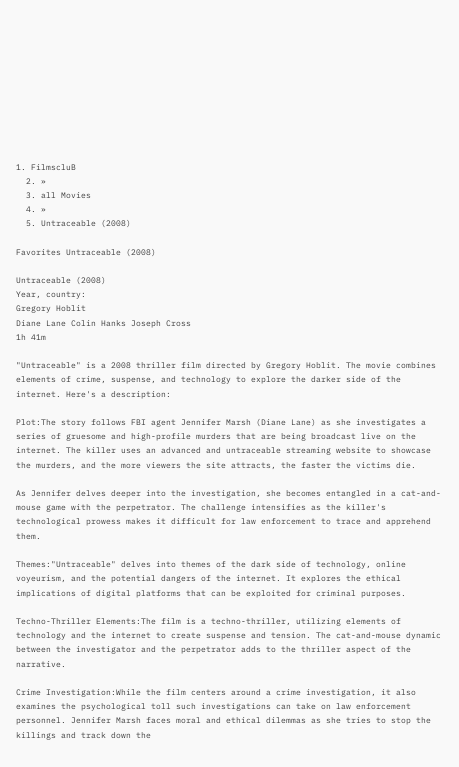1. FilmscluB
  2. »
  3. all Movies
  4. »
  5. Untraceable (2008)

Favorites Untraceable (2008)

Untraceable (2008)
Year, country:
Gregory Hoblit
Diane Lane Colin Hanks Joseph Cross
1h 41m

"Untraceable" is a 2008 thriller film directed by Gregory Hoblit. The movie combines elements of crime, suspense, and technology to explore the darker side of the internet. Here's a description:

Plot:The story follows FBI agent Jennifer Marsh (Diane Lane) as she investigates a series of gruesome and high-profile murders that are being broadcast live on the internet. The killer uses an advanced and untraceable streaming website to showcase the murders, and the more viewers the site attracts, the faster the victims die.

As Jennifer delves deeper into the investigation, she becomes entangled in a cat-and-mouse game with the perpetrator. The challenge intensifies as the killer's technological prowess makes it difficult for law enforcement to trace and apprehend them.

Themes:"Untraceable" delves into themes of the dark side of technology, online voyeurism, and the potential dangers of the internet. It explores the ethical implications of digital platforms that can be exploited for criminal purposes.

Techno-Thriller Elements:The film is a techno-thriller, utilizing elements of technology and the internet to create suspense and tension. The cat-and-mouse dynamic between the investigator and the perpetrator adds to the thriller aspect of the narrative.

Crime Investigation:While the film centers around a crime investigation, it also examines the psychological toll such investigations can take on law enforcement personnel. Jennifer Marsh faces moral and ethical dilemmas as she tries to stop the killings and track down the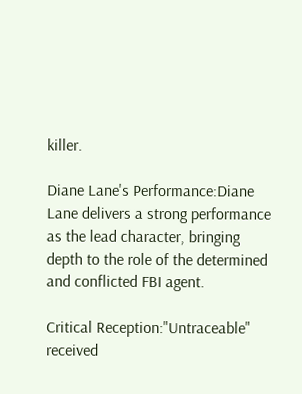killer.

Diane Lane's Performance:Diane Lane delivers a strong performance as the lead character, bringing depth to the role of the determined and conflicted FBI agent.

Critical Reception:"Untraceable" received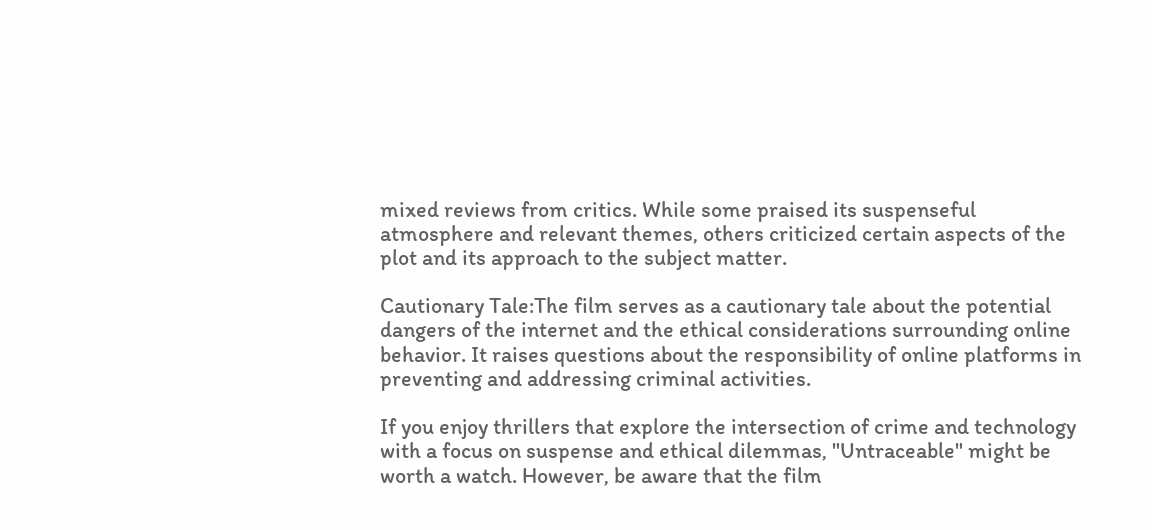mixed reviews from critics. While some praised its suspenseful atmosphere and relevant themes, others criticized certain aspects of the plot and its approach to the subject matter.

Cautionary Tale:The film serves as a cautionary tale about the potential dangers of the internet and the ethical considerations surrounding online behavior. It raises questions about the responsibility of online platforms in preventing and addressing criminal activities.

If you enjoy thrillers that explore the intersection of crime and technology with a focus on suspense and ethical dilemmas, "Untraceable" might be worth a watch. However, be aware that the film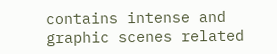contains intense and graphic scenes related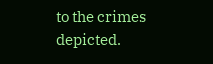to the crimes depicted.